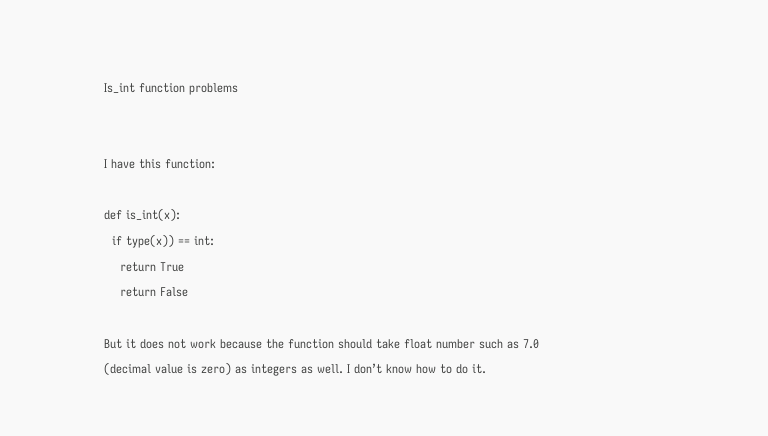Is_int function problems


I have this function:

def is_int(x):
  if type(x)) == int:
    return True
    return False

But it does not work because the function should take float number such as 7.0 (decimal value is zero) as integers as well. I don’t know how to do it.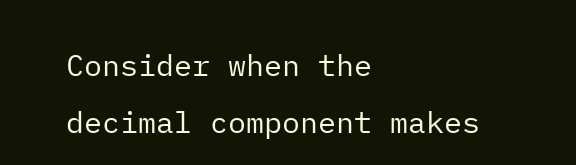Consider when the decimal component makes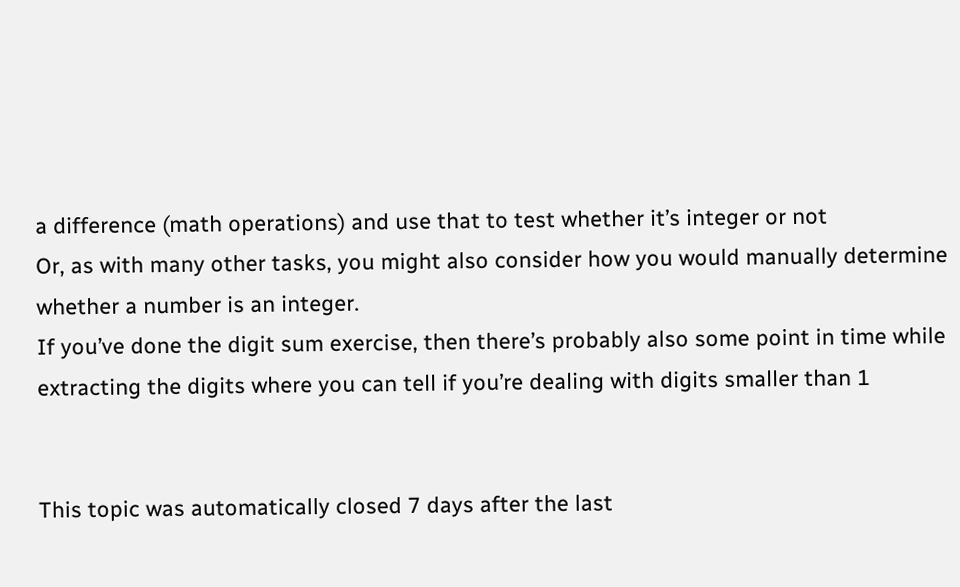a difference (math operations) and use that to test whether it’s integer or not
Or, as with many other tasks, you might also consider how you would manually determine whether a number is an integer.
If you’ve done the digit sum exercise, then there’s probably also some point in time while extracting the digits where you can tell if you’re dealing with digits smaller than 1


This topic was automatically closed 7 days after the last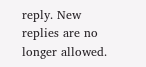reply. New replies are no longer allowed.